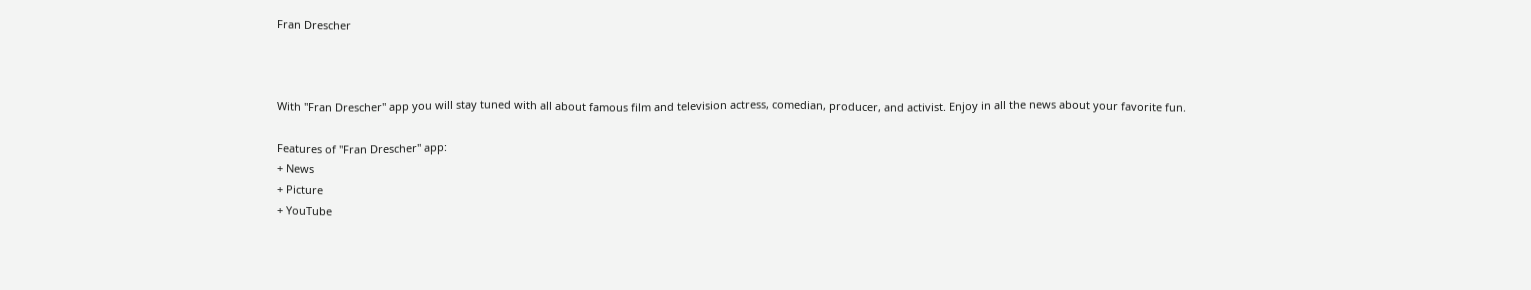Fran Drescher



With "Fran Drescher" app you will stay tuned with all about famous film and television actress, comedian, producer, and activist. Enjoy in all the news about your favorite fun.

Features of "Fran Drescher" app:
+ News
+ Picture
+ YouTube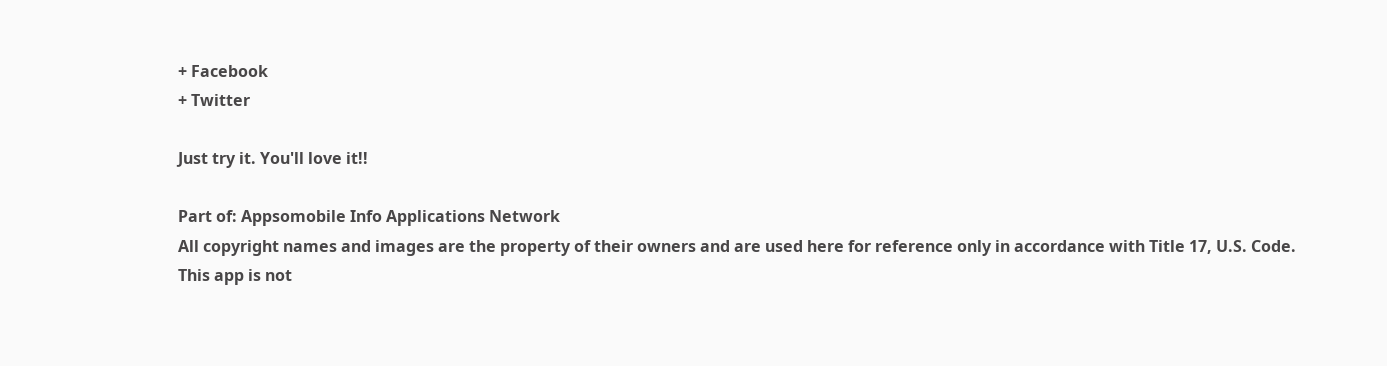+ Facebook
+ Twitter

Just try it. You'll love it!!

Part of: Appsomobile Info Applications Network
All copyright names and images are the property of their owners and are used here for reference only in accordance with Title 17, U.S. Code.
This app is not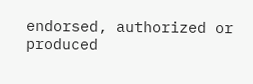endorsed, authorized or produced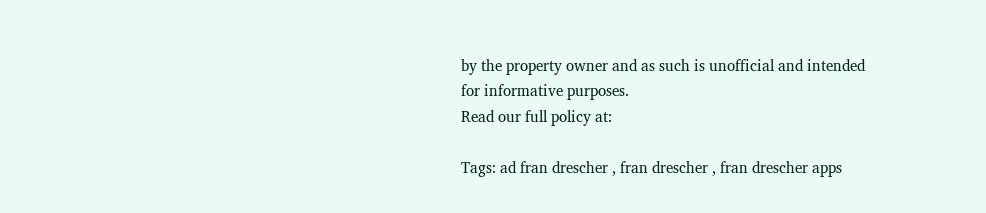by the property owner and as such is unofficial and intended for informative purposes.
Read our full policy at:

Tags: ad fran drescher , fran drescher , fran drescher apps